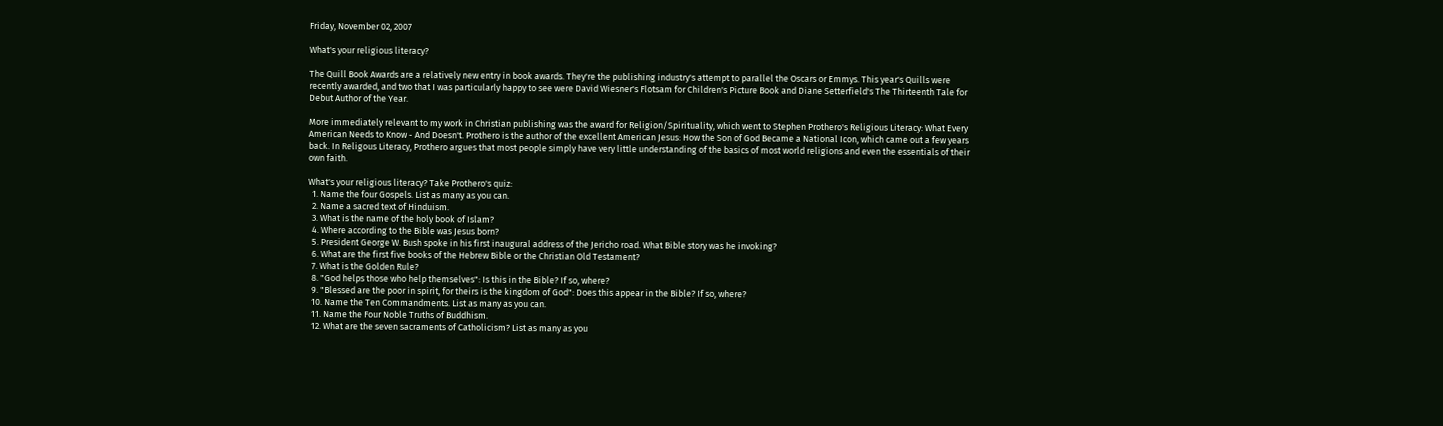Friday, November 02, 2007

What's your religious literacy?

The Quill Book Awards are a relatively new entry in book awards. They're the publishing industry's attempt to parallel the Oscars or Emmys. This year's Quills were recently awarded, and two that I was particularly happy to see were David Wiesner's Flotsam for Children's Picture Book and Diane Setterfield's The Thirteenth Tale for Debut Author of the Year.

More immediately relevant to my work in Christian publishing was the award for Religion/Spirituality, which went to Stephen Prothero's Religious Literacy: What Every American Needs to Know - And Doesn't. Prothero is the author of the excellent American Jesus: How the Son of God Became a National Icon, which came out a few years back. In Religous Literacy, Prothero argues that most people simply have very little understanding of the basics of most world religions and even the essentials of their own faith.

What's your religious literacy? Take Prothero's quiz:
  1. Name the four Gospels. List as many as you can.
  2. Name a sacred text of Hinduism.
  3. What is the name of the holy book of Islam?
  4. Where according to the Bible was Jesus born?
  5. President George W. Bush spoke in his first inaugural address of the Jericho road. What Bible story was he invoking?
  6. What are the first five books of the Hebrew Bible or the Christian Old Testament?
  7. What is the Golden Rule?
  8. "God helps those who help themselves": Is this in the Bible? If so, where?
  9. "Blessed are the poor in spirit, for theirs is the kingdom of God": Does this appear in the Bible? If so, where?
  10. Name the Ten Commandments. List as many as you can.
  11. Name the Four Noble Truths of Buddhism.
  12. What are the seven sacraments of Catholicism? List as many as you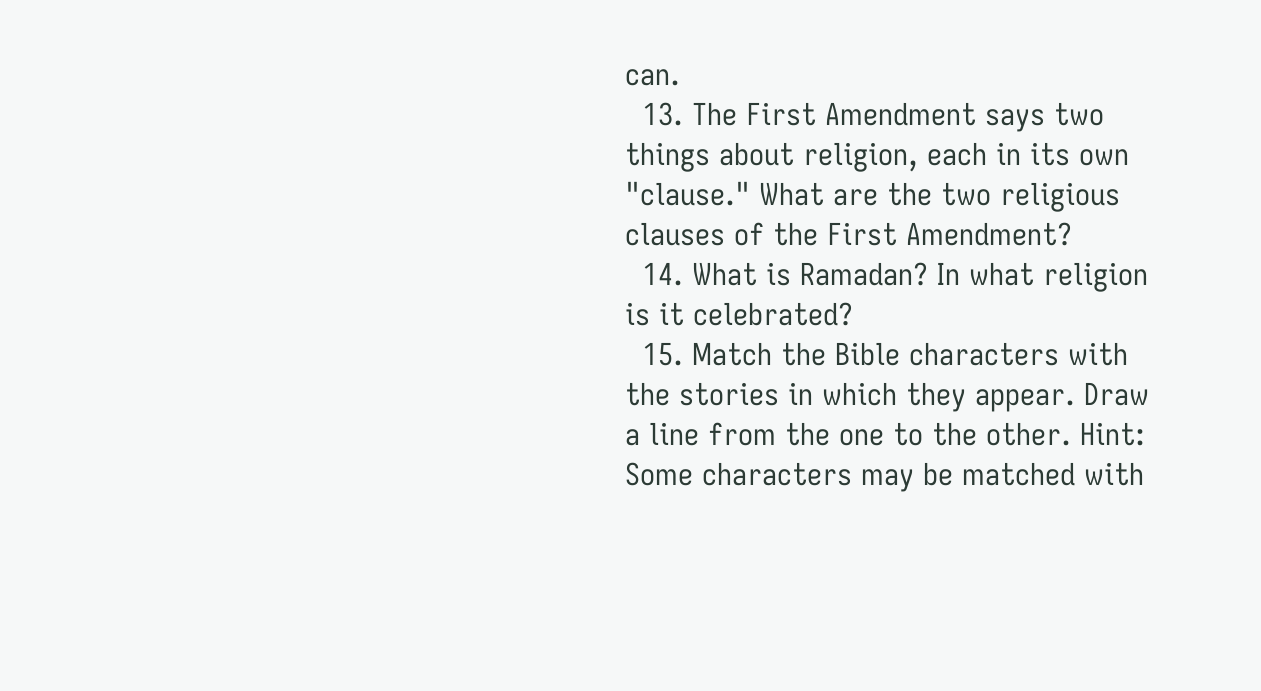can.
  13. The First Amendment says two things about religion, each in its own "clause." What are the two religious clauses of the First Amendment?
  14. What is Ramadan? In what religion is it celebrated?
  15. Match the Bible characters with the stories in which they appear. Draw a line from the one to the other. Hint: Some characters may be matched with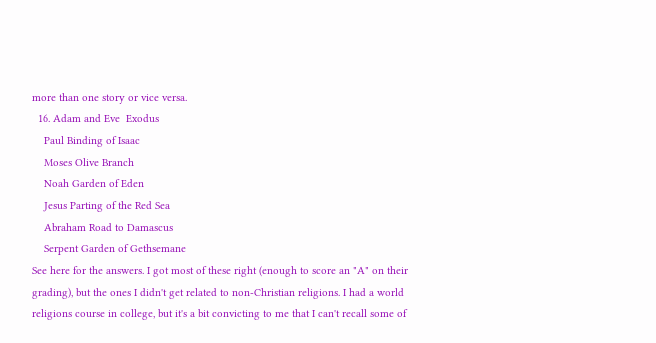more than one story or vice versa.
  16. Adam and Eve  Exodus
    Paul Binding of Isaac
    Moses Olive Branch
    Noah Garden of Eden
    Jesus Parting of the Red Sea
    Abraham Road to Damascus
    Serpent Garden of Gethsemane
See here for the answers. I got most of these right (enough to score an "A" on their grading), but the ones I didn't get related to non-Christian religions. I had a world religions course in college, but it's a bit convicting to me that I can't recall some of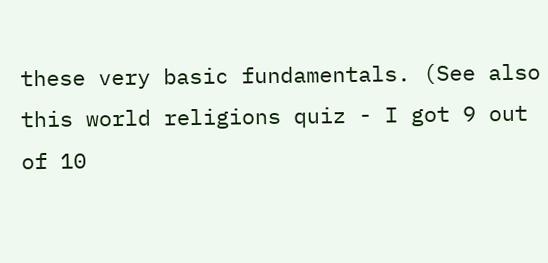these very basic fundamentals. (See also this world religions quiz - I got 9 out of 10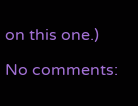on this one.)

No comments: